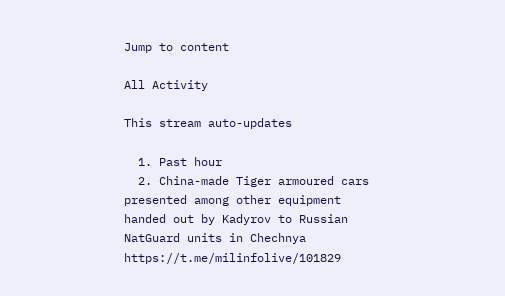Jump to content

All Activity

This stream auto-updates

  1. Past hour
  2. China-made Tiger armoured cars presented among other equipment handed out by Kadyrov to Russian NatGuard units in Chechnya https://t.me/milinfolive/101829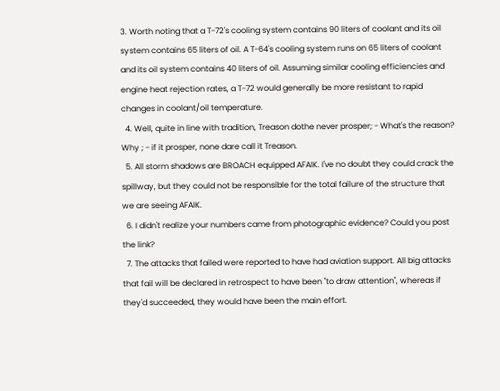3. Worth noting that a T-72's cooling system contains 90 liters of coolant and its oil system contains 65 liters of oil. A T-64's cooling system runs on 65 liters of coolant and its oil system contains 40 liters of oil. Assuming similar cooling efficiencies and engine heat rejection rates, a T-72 would generally be more resistant to rapid changes in coolant/oil temperature.
  4. Well, quite in line with tradition, Treason dothe never prosper; - What's the reason? Why ; - if it prosper, none dare call it Treason.
  5. All storm shadows are BROACH equipped AFAIK. I've no doubt they could crack the spillway, but they could not be responsible for the total failure of the structure that we are seeing AFAIK.
  6. I didn't realize your numbers came from photographic evidence? Could you post the link?
  7. The attacks that failed were reported to have had aviation support. All big attacks that fail will be declared in retrospect to have been "to draw attention", whereas if they'd succeeded, they would have been the main effort.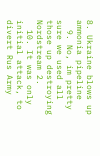8. Ukraine blows up ammonia pipeline
  9. No, im pretty sure we used all those up destroying Nordstream 2.
  10. It was only initial attack, to divert Rus Army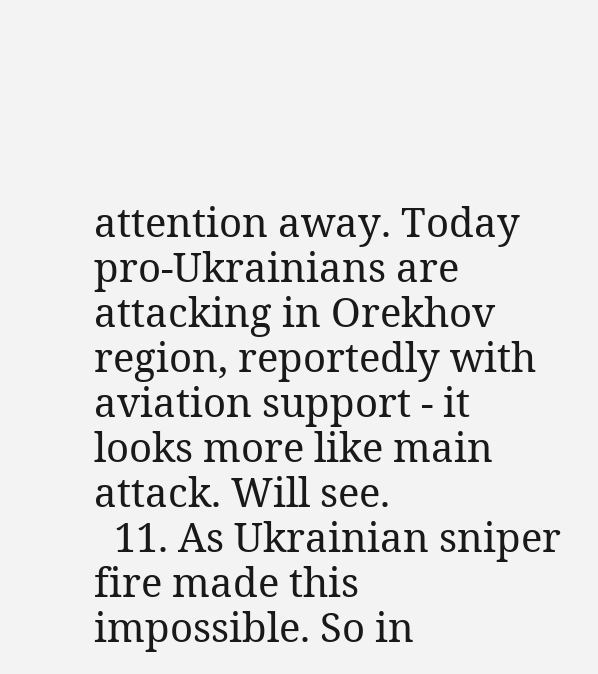attention away. Today pro-Ukrainians are attacking in Orekhov region, reportedly with aviation support - it looks more like main attack. Will see.
  11. As Ukrainian sniper fire made this impossible. So in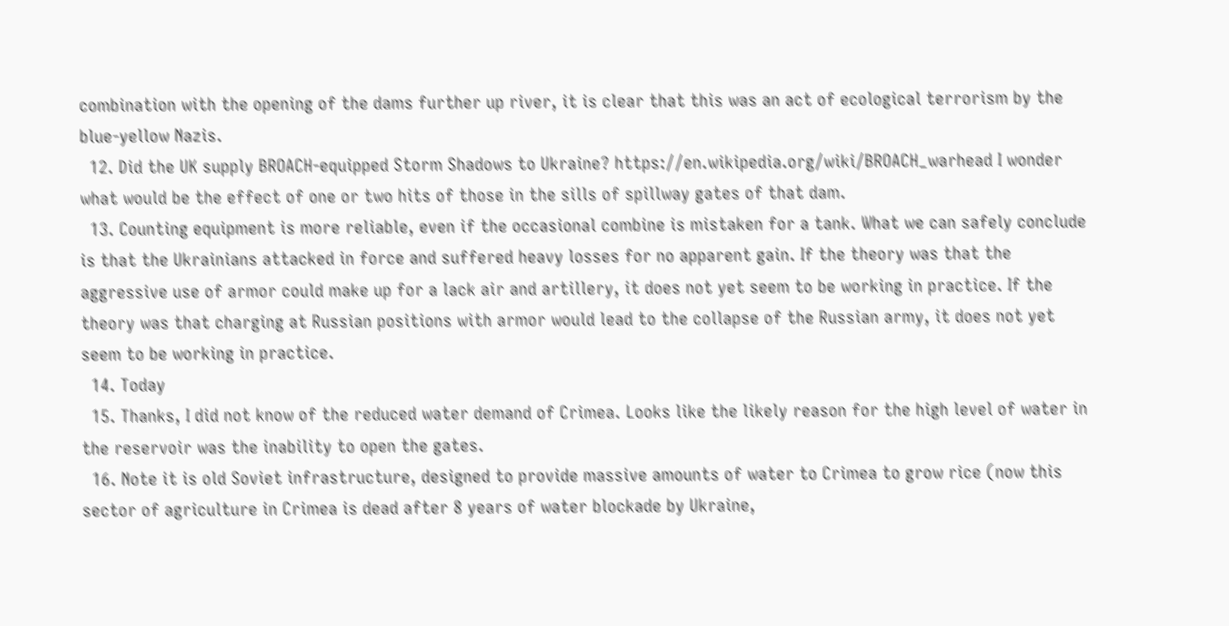combination with the opening of the dams further up river, it is clear that this was an act of ecological terrorism by the blue-yellow Nazis.
  12. Did the UK supply BROACH-equipped Storm Shadows to Ukraine? https://en.wikipedia.org/wiki/BROACH_warhead I wonder what would be the effect of one or two hits of those in the sills of spillway gates of that dam.
  13. Counting equipment is more reliable, even if the occasional combine is mistaken for a tank. What we can safely conclude is that the Ukrainians attacked in force and suffered heavy losses for no apparent gain. If the theory was that the aggressive use of armor could make up for a lack air and artillery, it does not yet seem to be working in practice. If the theory was that charging at Russian positions with armor would lead to the collapse of the Russian army, it does not yet seem to be working in practice.
  14. Today
  15. Thanks, I did not know of the reduced water demand of Crimea. Looks like the likely reason for the high level of water in the reservoir was the inability to open the gates.
  16. Note it is old Soviet infrastructure, designed to provide massive amounts of water to Crimea to grow rice (now this sector of agriculture in Crimea is dead after 8 years of water blockade by Ukraine,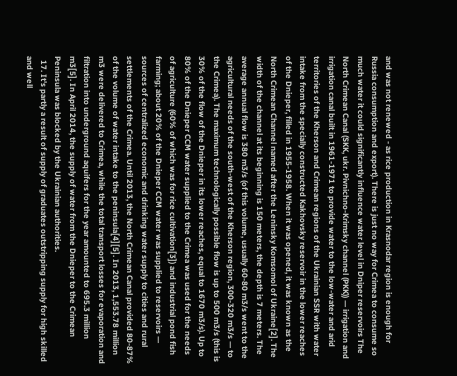and was not renewed - as rice production in Krasnodar region is enough for Russia consumption and export). There is just no way for Crimea to consume so much water it could significantly influence water level in Dniper reservoirs The North Crimean Canal (SKK, ukr. Pivnichno-Krimsky channel (PKK)) — irrigation and irrigation canal built in 1961-1971 to provide water to the low-water and arid territories of the Kherson and Crimean regions of the Ukrainian SSR with water intake from the specially constructed Kakhovsky reservoir in the lower reaches of the Dnieper, filled in 1955-1958. When it was opened, it was known as the North Crimean Channel named after the Leninsky Komsomol of Ukraine[2]. The width of the channel at its beginning is 150 meters, the depth is 7 meters. The average annual flow is 380 m3/s (of this volume, usually 60-80 m3/s went to the agricultural needs of the south-west of the Kherson region, 300-320 m3/s — to the Crimea). The maximum technologically possible flow is up to 500 m3/s (this is 30% of the flow of the Dnieper in its lower reaches, equal to 1670 m3/s). Up to 80% of the Dnieper CCM water supplied to the Crimea was used for the needs of agriculture (60% of which was for rice cultivation[3]) and industrial pond fish farming; about 20% of the Dnieper CCM water was supplied to reservoirs — sources of centralized economic and drinking water supply to cities and rural settlements of the Crimea. Until 2013, the North Crimean Canal provided 80-87% of the volume of water intake to the peninsula[4][5]. In 2013, 1,553.78 million m3 were delivered to Crimea, while the total transport losses for evaporation and filtration into underground aquifers for the year amounted to 695.3 million m3[5]. In April 2014, the supply of water from the Dnieper to the Crimean Peninsula was blocked by the Ukrainian authorities.
  17. It's partly a result of supply of graduates outstripping supply for high skilled and well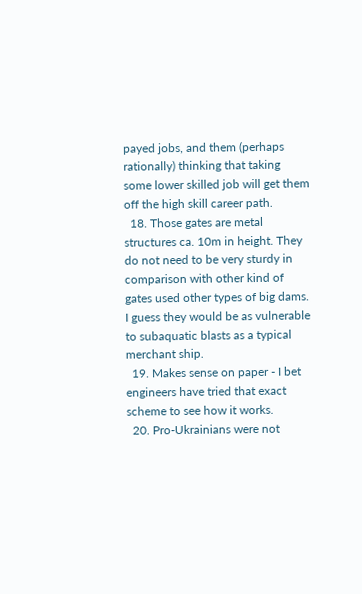payed jobs, and them (perhaps rationally) thinking that taking some lower skilled job will get them off the high skill career path.
  18. Those gates are metal structures ca. 10m in height. They do not need to be very sturdy in comparison with other kind of gates used other types of big dams. I guess they would be as vulnerable to subaquatic blasts as a typical merchant ship.
  19. Makes sense on paper - I bet engineers have tried that exact scheme to see how it works.
  20. Pro-Ukrainians were not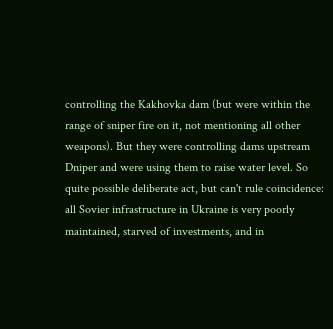controlling the Kakhovka dam (but were within the range of sniper fire on it, not mentioning all other weapons). But they were controlling dams upstream Dniper and were using them to raise water level. So quite possible deliberate act, but can't rule coincidence: all Sovier infrastructure in Ukraine is very poorly maintained, starved of investments, and in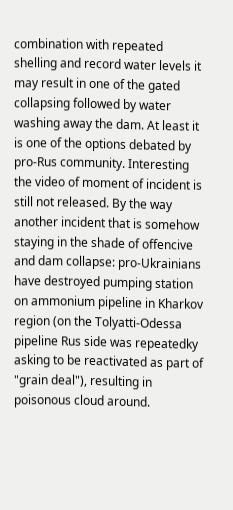combination with repeated shelling and record water levels it may result in one of the gated collapsing followed by water washing away the dam. At least it is one of the options debated by pro-Rus community. Interesting the video of moment of incident is still not released. By the way another incident that is somehow staying in the shade of offencive and dam collapse: pro-Ukrainians have destroyed pumping station on ammonium pipeline in Kharkov region (on the Tolyatti-Odessa pipeline Rus side was repeatedky asking to be reactivated as part of "grain deal"), resulting in poisonous cloud around.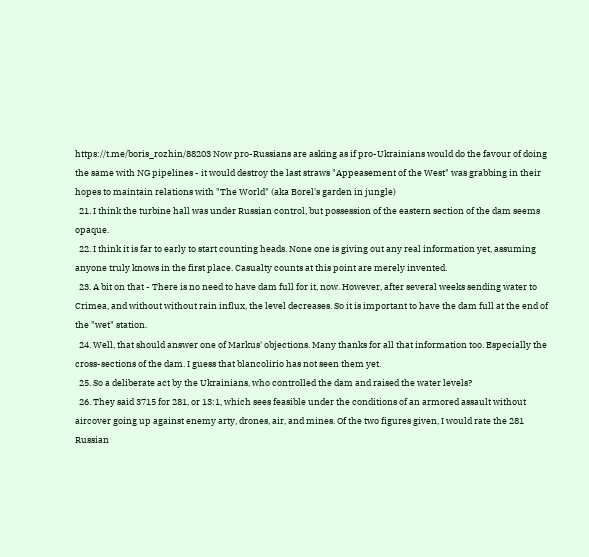https://t.me/boris_rozhin/88203 Now pro-Russians are asking as if pro-Ukrainians would do the favour of doing the same with NG pipelines - it would destroy the last straws "Appeasement of the West" was grabbing in their hopes to maintain relations with "The World" (aka Borel's garden in jungle)
  21. I think the turbine hall was under Russian control, but possession of the eastern section of the dam seems opaque.
  22. I think it is far to early to start counting heads. None one is giving out any real information yet, assuming anyone truly knows in the first place. Casualty counts at this point are merely invented.
  23. A bit on that - There is no need to have dam full for it, now. However, after several weeks sending water to Crimea, and without without rain influx, the level decreases. So it is important to have the dam full at the end of the "wet" station.
  24. Well, that should answer one of Markus' objections. Many thanks for all that information too. Especially the cross-sections of the dam. I guess that blancolirio has not seen them yet.
  25. So a deliberate act by the Ukrainians, who controlled the dam and raised the water levels?
  26. They said 3715 for 281, or 13:1, which sees feasible under the conditions of an armored assault without aircover going up against enemy arty, drones, air, and mines. Of the two figures given, I would rate the 281 Russian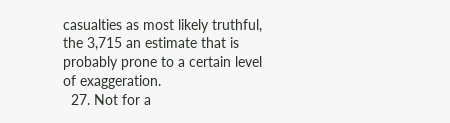casualties as most likely truthful, the 3,715 an estimate that is probably prone to a certain level of exaggeration.
  27. Not for a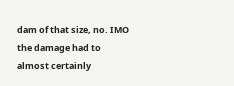dam of that size, no. IMO the damage had to almost certainly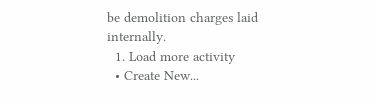be demolition charges laid internally.
  1. Load more activity
  • Create New...